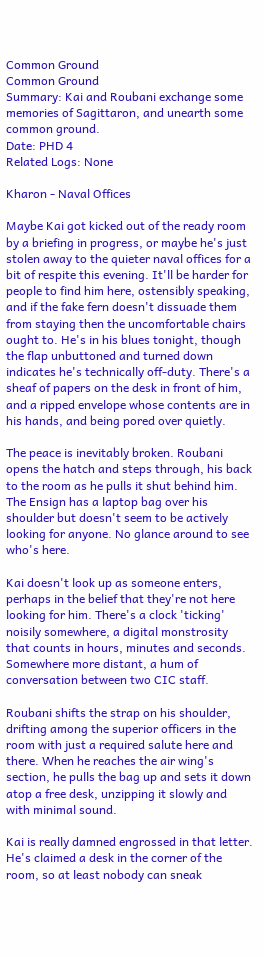Common Ground
Common Ground
Summary: Kai and Roubani exchange some memories of Sagittaron, and unearth some common ground.
Date: PHD 4
Related Logs: None

Kharon - Naval Offices

Maybe Kai got kicked out of the ready room by a briefing in progress, or maybe he's just stolen away to the quieter naval offices for a bit of respite this evening. It'll be harder for people to find him here, ostensibly speaking, and if the fake fern doesn't dissuade them from staying then the uncomfortable chairs ought to. He's in his blues tonight, though the flap unbuttoned and turned down indicates he's technically off-duty. There's a sheaf of papers on the desk in front of him, and a ripped envelope whose contents are in his hands, and being pored over quietly.

The peace is inevitably broken. Roubani opens the hatch and steps through, his back to the room as he pulls it shut behind him. The Ensign has a laptop bag over his shoulder but doesn't seem to be actively looking for anyone. No glance around to see who's here.

Kai doesn't look up as someone enters, perhaps in the belief that they're not here looking for him. There's a clock 'ticking' noisily somewhere, a digital monstrosity that counts in hours, minutes and seconds. Somewhere more distant, a hum of conversation between two CIC staff.

Roubani shifts the strap on his shoulder, drifting among the superior officers in the room with just a required salute here and there. When he reaches the air wing's section, he pulls the bag up and sets it down atop a free desk, unzipping it slowly and with minimal sound.

Kai is really damned engrossed in that letter. He's claimed a desk in the corner of the room, so at least nobody can sneak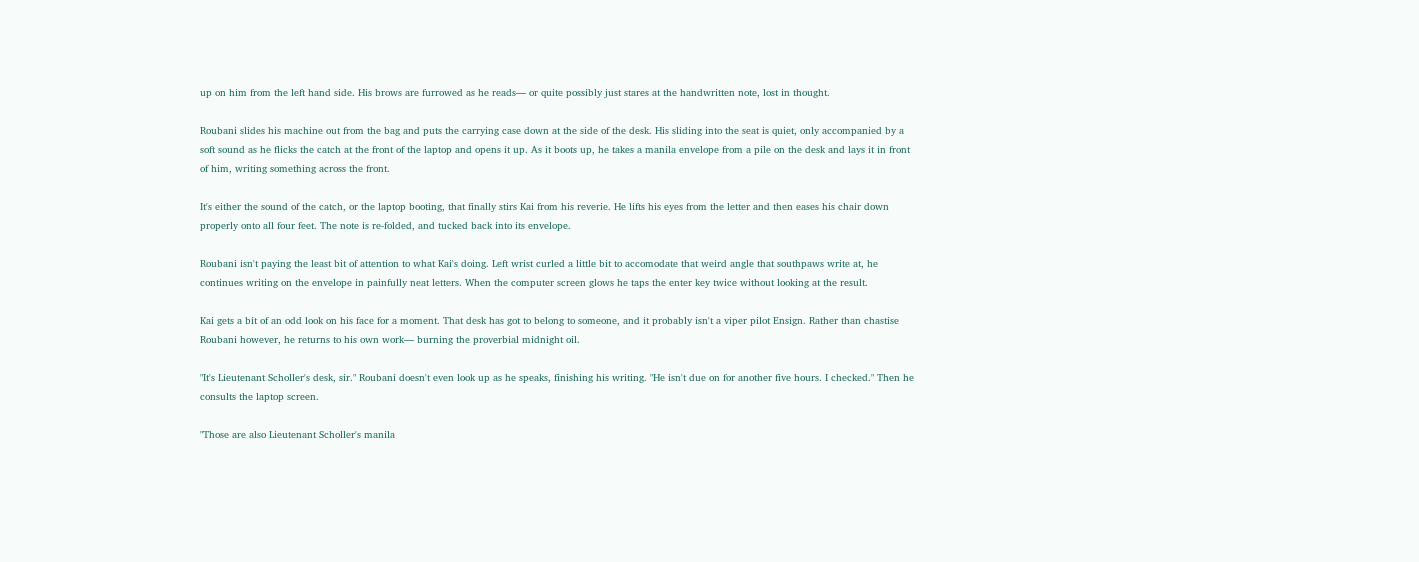up on him from the left hand side. His brows are furrowed as he reads— or quite possibly just stares at the handwritten note, lost in thought.

Roubani slides his machine out from the bag and puts the carrying case down at the side of the desk. His sliding into the seat is quiet, only accompanied by a soft sound as he flicks the catch at the front of the laptop and opens it up. As it boots up, he takes a manila envelope from a pile on the desk and lays it in front of him, writing something across the front.

It's either the sound of the catch, or the laptop booting, that finally stirs Kai from his reverie. He lifts his eyes from the letter and then eases his chair down properly onto all four feet. The note is re-folded, and tucked back into its envelope.

Roubani isn't paying the least bit of attention to what Kai's doing. Left wrist curled a little bit to accomodate that weird angle that southpaws write at, he continues writing on the envelope in painfully neat letters. When the computer screen glows he taps the enter key twice without looking at the result.

Kai gets a bit of an odd look on his face for a moment. That desk has got to belong to someone, and it probably isn't a viper pilot Ensign. Rather than chastise Roubani however, he returns to his own work— burning the proverbial midnight oil.

"It's Lieutenant Scholler's desk, sir." Roubani doesn't even look up as he speaks, finishing his writing. "He isn't due on for another five hours. I checked." Then he consults the laptop screen.

"Those are also Lieutenant Scholler's manila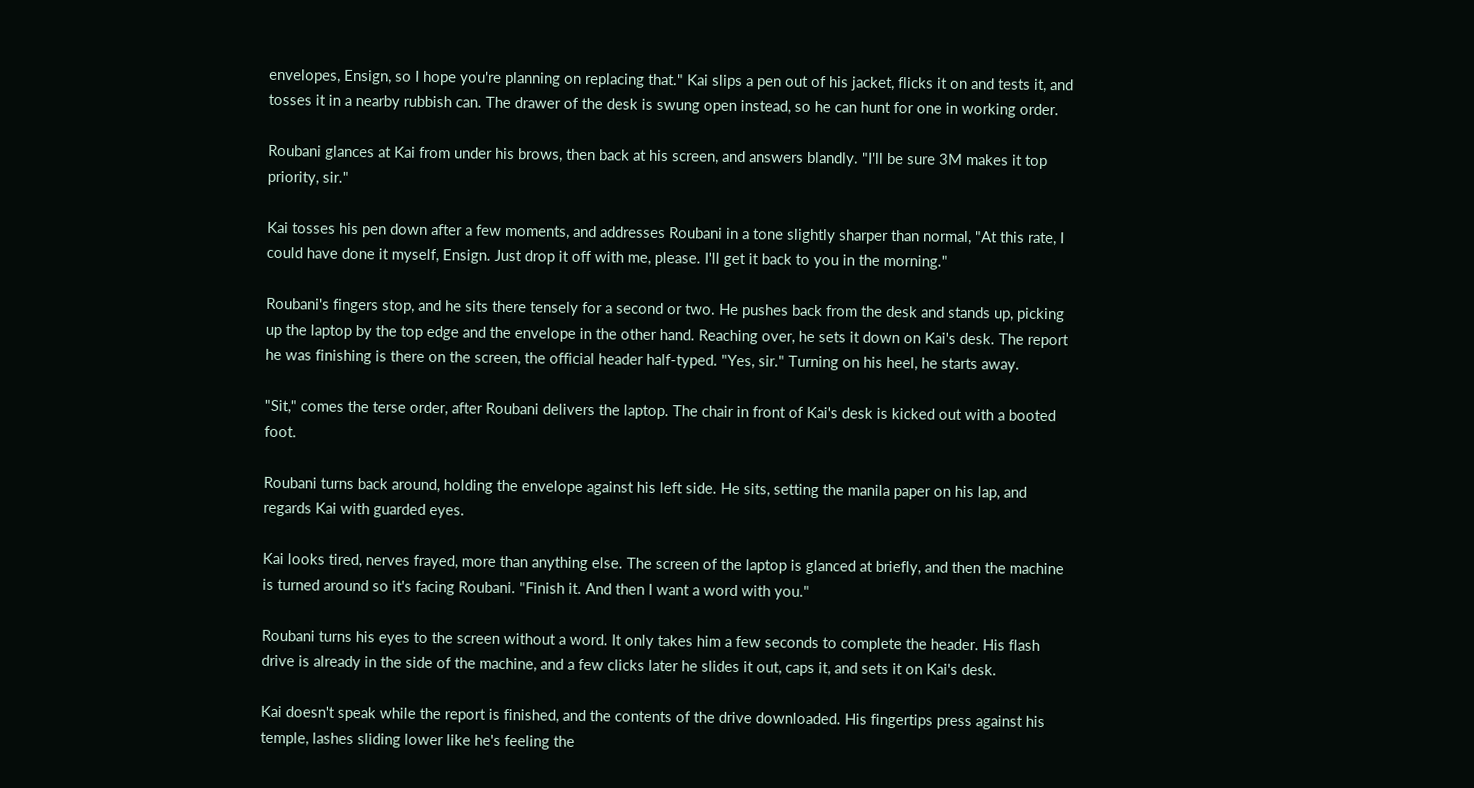envelopes, Ensign, so I hope you're planning on replacing that." Kai slips a pen out of his jacket, flicks it on and tests it, and tosses it in a nearby rubbish can. The drawer of the desk is swung open instead, so he can hunt for one in working order.

Roubani glances at Kai from under his brows, then back at his screen, and answers blandly. "I'll be sure 3M makes it top priority, sir."

Kai tosses his pen down after a few moments, and addresses Roubani in a tone slightly sharper than normal, "At this rate, I could have done it myself, Ensign. Just drop it off with me, please. I'll get it back to you in the morning."

Roubani's fingers stop, and he sits there tensely for a second or two. He pushes back from the desk and stands up, picking up the laptop by the top edge and the envelope in the other hand. Reaching over, he sets it down on Kai's desk. The report he was finishing is there on the screen, the official header half-typed. "Yes, sir." Turning on his heel, he starts away.

"Sit," comes the terse order, after Roubani delivers the laptop. The chair in front of Kai's desk is kicked out with a booted foot.

Roubani turns back around, holding the envelope against his left side. He sits, setting the manila paper on his lap, and regards Kai with guarded eyes.

Kai looks tired, nerves frayed, more than anything else. The screen of the laptop is glanced at briefly, and then the machine is turned around so it's facing Roubani. "Finish it. And then I want a word with you."

Roubani turns his eyes to the screen without a word. It only takes him a few seconds to complete the header. His flash drive is already in the side of the machine, and a few clicks later he slides it out, caps it, and sets it on Kai's desk.

Kai doesn't speak while the report is finished, and the contents of the drive downloaded. His fingertips press against his temple, lashes sliding lower like he's feeling the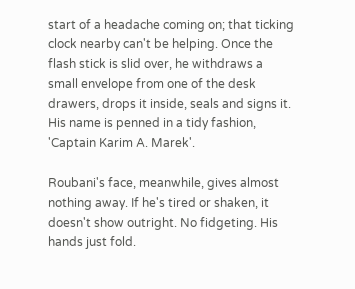start of a headache coming on; that ticking clock nearby can't be helping. Once the flash stick is slid over, he withdraws a small envelope from one of the desk drawers, drops it inside, seals and signs it. His name is penned in a tidy fashion, 'Captain Karim A. Marek'.

Roubani's face, meanwhile, gives almost nothing away. If he's tired or shaken, it doesn't show outright. No fidgeting. His hands just fold.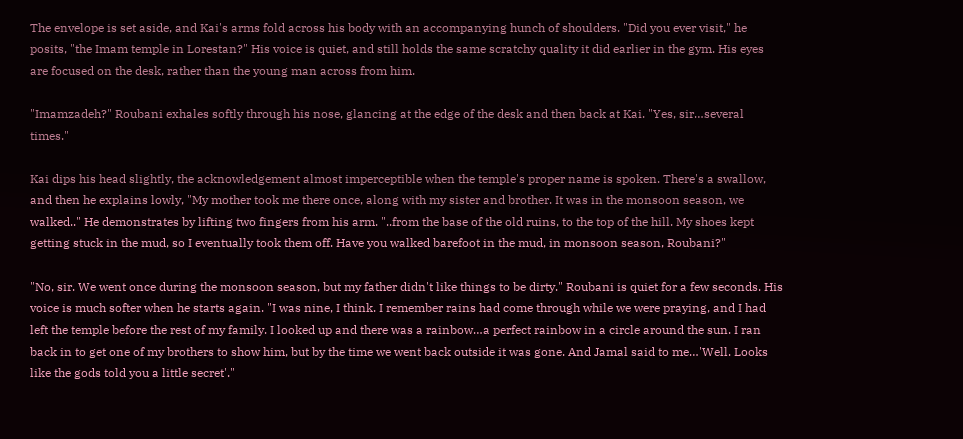The envelope is set aside, and Kai's arms fold across his body with an accompanying hunch of shoulders. "Did you ever visit," he posits, "the Imam temple in Lorestan?" His voice is quiet, and still holds the same scratchy quality it did earlier in the gym. His eyes are focused on the desk, rather than the young man across from him.

"Imamzadeh?" Roubani exhales softly through his nose, glancing at the edge of the desk and then back at Kai. "Yes, sir…several times."

Kai dips his head slightly, the acknowledgement almost imperceptible when the temple's proper name is spoken. There's a swallow, and then he explains lowly, "My mother took me there once, along with my sister and brother. It was in the monsoon season, we walked.." He demonstrates by lifting two fingers from his arm. "..from the base of the old ruins, to the top of the hill. My shoes kept getting stuck in the mud, so I eventually took them off. Have you walked barefoot in the mud, in monsoon season, Roubani?"

"No, sir. We went once during the monsoon season, but my father didn't like things to be dirty." Roubani is quiet for a few seconds. His voice is much softer when he starts again. "I was nine, I think. I remember rains had come through while we were praying, and I had left the temple before the rest of my family. I looked up and there was a rainbow…a perfect rainbow in a circle around the sun. I ran back in to get one of my brothers to show him, but by the time we went back outside it was gone. And Jamal said to me…'Well. Looks like the gods told you a little secret'."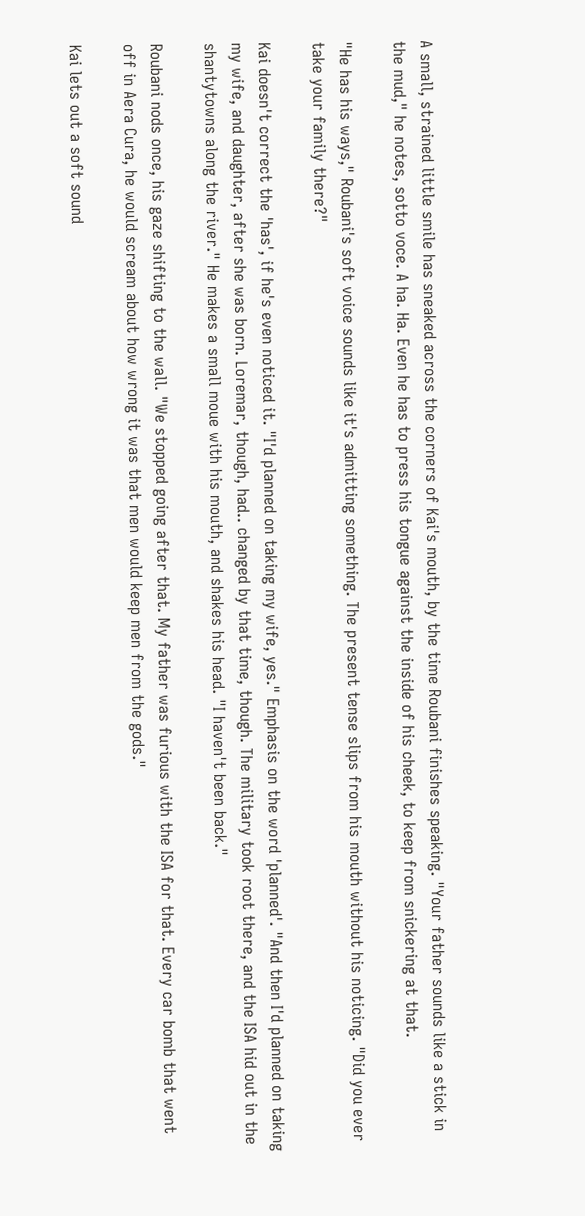A small, strained little smile has sneaked across the corners of Kai's mouth, by the time Roubani finishes speaking. "Your father sounds like a stick in the mud," he notes, sotto voce. A ha. Ha. Even he has to press his tongue against the inside of his cheek, to keep from snickering at that.

"He has his ways," Roubani's soft voice sounds like it's admitting something. The present tense slips from his mouth without his noticing. "Did you ever take your family there?"

Kai doesn't correct the 'has', if he's even noticed it. "I'd planned on taking my wife, yes." Emphasis on the word 'planned'. "And then I'd planned on taking my wife, and daughter, after she was born. Loremar, though, had.. changed by that time, though. The military took root there, and the ISA hid out in the shantytowns along the river." He makes a small moue with his mouth, and shakes his head. "I haven't been back."

Roubani nods once, his gaze shifting to the wall. "We stopped going after that. My father was furious with the ISA for that. Every car bomb that went off in Aera Cura, he would scream about how wrong it was that men would keep men from the gods."

Kai lets out a soft sound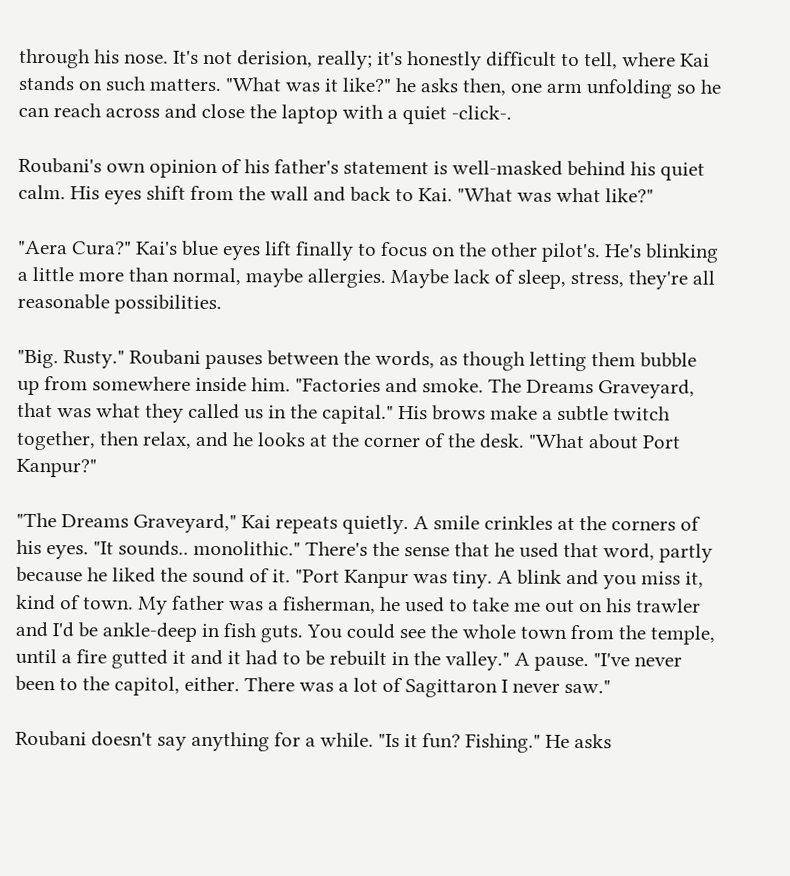through his nose. It's not derision, really; it's honestly difficult to tell, where Kai stands on such matters. "What was it like?" he asks then, one arm unfolding so he can reach across and close the laptop with a quiet -click-.

Roubani's own opinion of his father's statement is well-masked behind his quiet calm. His eyes shift from the wall and back to Kai. "What was what like?"

"Aera Cura?" Kai's blue eyes lift finally to focus on the other pilot's. He's blinking a little more than normal, maybe allergies. Maybe lack of sleep, stress, they're all reasonable possibilities.

"Big. Rusty." Roubani pauses between the words, as though letting them bubble up from somewhere inside him. "Factories and smoke. The Dreams Graveyard, that was what they called us in the capital." His brows make a subtle twitch together, then relax, and he looks at the corner of the desk. "What about Port Kanpur?"

"The Dreams Graveyard," Kai repeats quietly. A smile crinkles at the corners of his eyes. "It sounds.. monolithic." There's the sense that he used that word, partly because he liked the sound of it. "Port Kanpur was tiny. A blink and you miss it, kind of town. My father was a fisherman, he used to take me out on his trawler and I'd be ankle-deep in fish guts. You could see the whole town from the temple, until a fire gutted it and it had to be rebuilt in the valley." A pause. "I've never been to the capitol, either. There was a lot of Sagittaron I never saw."

Roubani doesn't say anything for a while. "Is it fun? Fishing." He asks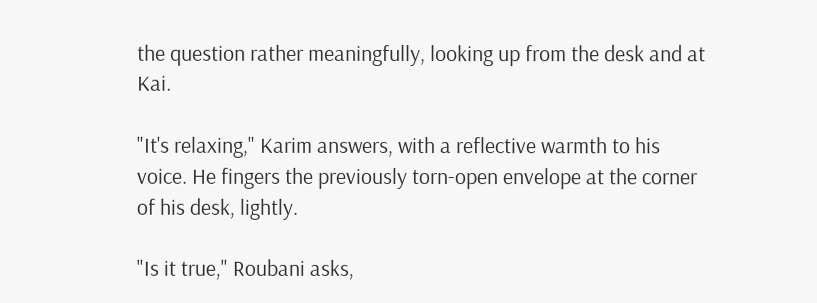the question rather meaningfully, looking up from the desk and at Kai.

"It's relaxing," Karim answers, with a reflective warmth to his voice. He fingers the previously torn-open envelope at the corner of his desk, lightly.

"Is it true," Roubani asks,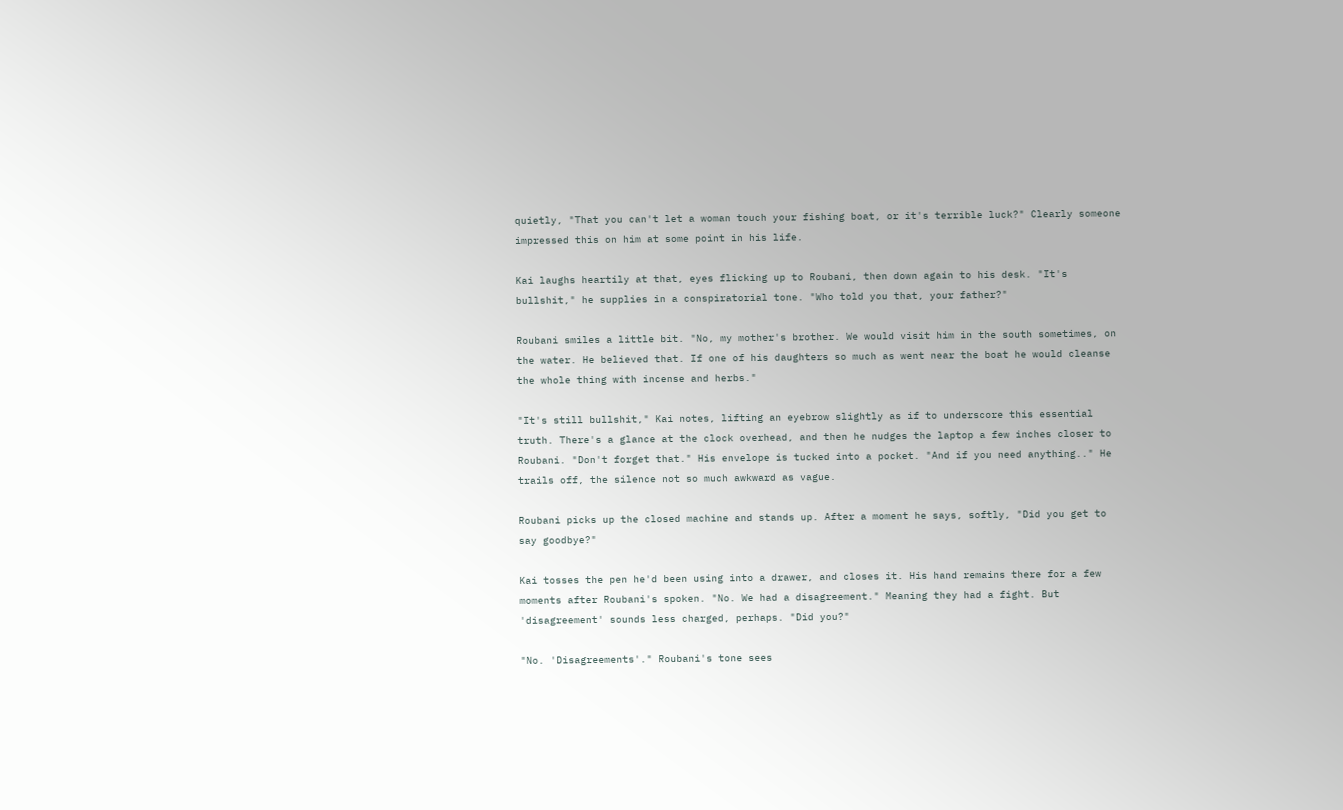quietly, "That you can't let a woman touch your fishing boat, or it's terrible luck?" Clearly someone impressed this on him at some point in his life.

Kai laughs heartily at that, eyes flicking up to Roubani, then down again to his desk. "It's bullshit," he supplies in a conspiratorial tone. "Who told you that, your father?"

Roubani smiles a little bit. "No, my mother's brother. We would visit him in the south sometimes, on the water. He believed that. If one of his daughters so much as went near the boat he would cleanse the whole thing with incense and herbs."

"It's still bullshit," Kai notes, lifting an eyebrow slightly as if to underscore this essential truth. There's a glance at the clock overhead, and then he nudges the laptop a few inches closer to Roubani. "Don't forget that." His envelope is tucked into a pocket. "And if you need anything.." He trails off, the silence not so much awkward as vague.

Roubani picks up the closed machine and stands up. After a moment he says, softly, "Did you get to say goodbye?"

Kai tosses the pen he'd been using into a drawer, and closes it. His hand remains there for a few moments after Roubani's spoken. "No. We had a disagreement." Meaning they had a fight. But 'disagreement' sounds less charged, perhaps. "Did you?"

"No. 'Disagreements'." Roubani's tone sees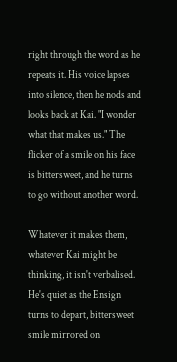right through the word as he repeats it. His voice lapses into silence, then he nods and looks back at Kai. "I wonder what that makes us." The flicker of a smile on his face is bittersweet, and he turns to go without another word.

Whatever it makes them, whatever Kai might be thinking, it isn't verbalised. He's quiet as the Ensign turns to depart, bittersweet smile mirrored on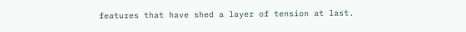features that have shed a layer of tension at last.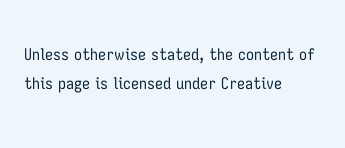Unless otherwise stated, the content of this page is licensed under Creative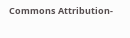Commons Attribution-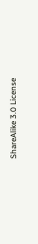ShareAlike 3.0 License